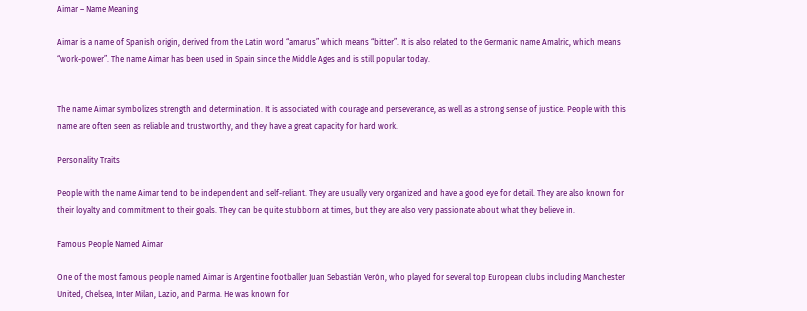Aimar – Name Meaning

Aimar is a name of Spanish origin, derived from the Latin word “amarus” which means “bitter”. It is also related to the Germanic name Amalric, which means “work-power”. The name Aimar has been used in Spain since the Middle Ages and is still popular today.


The name Aimar symbolizes strength and determination. It is associated with courage and perseverance, as well as a strong sense of justice. People with this name are often seen as reliable and trustworthy, and they have a great capacity for hard work.

Personality Traits

People with the name Aimar tend to be independent and self-reliant. They are usually very organized and have a good eye for detail. They are also known for their loyalty and commitment to their goals. They can be quite stubborn at times, but they are also very passionate about what they believe in.

Famous People Named Aimar

One of the most famous people named Aimar is Argentine footballer Juan Sebastián Verón, who played for several top European clubs including Manchester United, Chelsea, Inter Milan, Lazio, and Parma. He was known for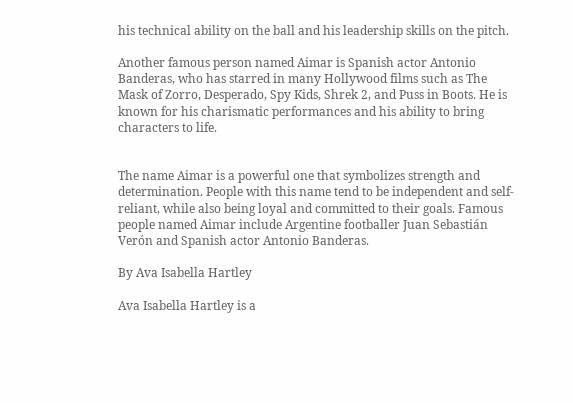his technical ability on the ball and his leadership skills on the pitch.

Another famous person named Aimar is Spanish actor Antonio Banderas, who has starred in many Hollywood films such as The Mask of Zorro, Desperado, Spy Kids, Shrek 2, and Puss in Boots. He is known for his charismatic performances and his ability to bring characters to life.


The name Aimar is a powerful one that symbolizes strength and determination. People with this name tend to be independent and self-reliant, while also being loyal and committed to their goals. Famous people named Aimar include Argentine footballer Juan Sebastián Verón and Spanish actor Antonio Banderas.

By Ava Isabella Hartley

Ava Isabella Hartley is a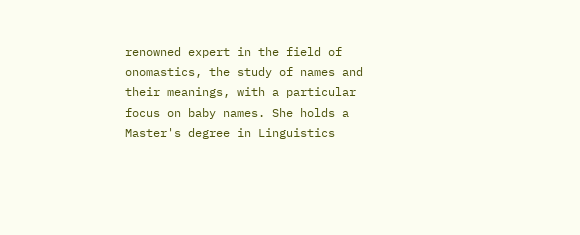renowned expert in the field of onomastics, the study of names and their meanings, with a particular focus on baby names. She holds a Master's degree in Linguistics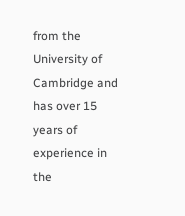from the University of Cambridge and has over 15 years of experience in the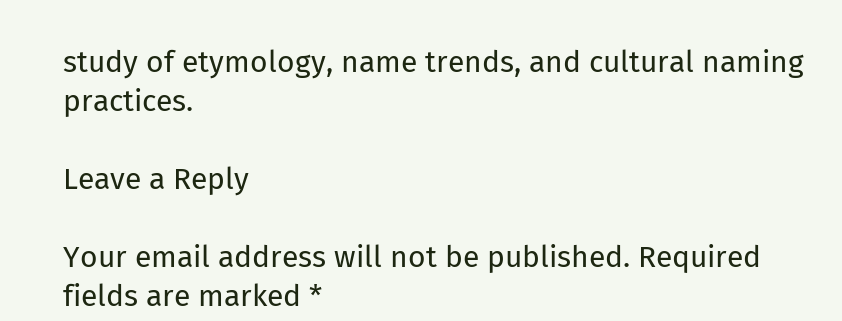study of etymology, name trends, and cultural naming practices.

Leave a Reply

Your email address will not be published. Required fields are marked *